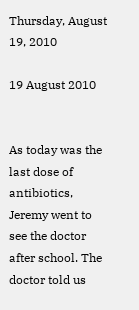Thursday, August 19, 2010

19 August 2010


As today was the last dose of antibiotics, Jeremy went to see the doctor after school. The doctor told us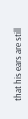that his ears are still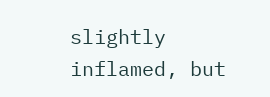slightly inflamed, but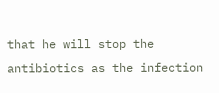that he will stop the antibiotics as the infection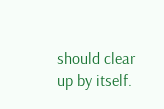should clear up by itself.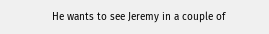He wants to see Jeremy in a couple of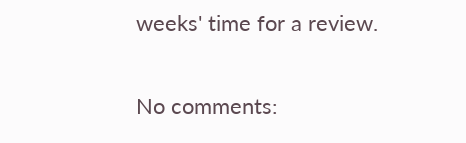weeks' time for a review.

No comments: